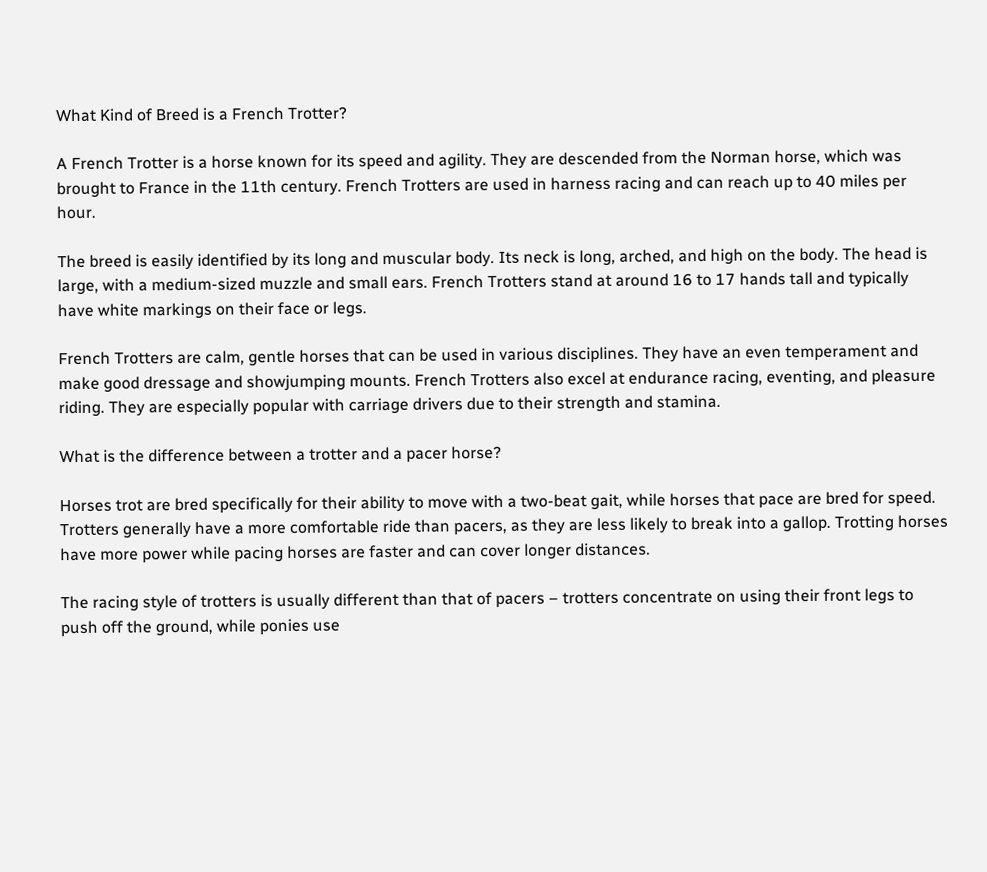What Kind of Breed is a French Trotter?

A French Trotter is a horse known for its speed and agility. They are descended from the Norman horse, which was brought to France in the 11th century. French Trotters are used in harness racing and can reach up to 40 miles per hour.

The breed is easily identified by its long and muscular body. Its neck is long, arched, and high on the body. The head is large, with a medium-sized muzzle and small ears. French Trotters stand at around 16 to 17 hands tall and typically have white markings on their face or legs.

French Trotters are calm, gentle horses that can be used in various disciplines. They have an even temperament and make good dressage and showjumping mounts. French Trotters also excel at endurance racing, eventing, and pleasure riding. They are especially popular with carriage drivers due to their strength and stamina.

What is the difference between a trotter and a pacer horse?

Horses trot are bred specifically for their ability to move with a two-beat gait, while horses that pace are bred for speed. Trotters generally have a more comfortable ride than pacers, as they are less likely to break into a gallop. Trotting horses have more power while pacing horses are faster and can cover longer distances.

The racing style of trotters is usually different than that of pacers – trotters concentrate on using their front legs to push off the ground, while ponies use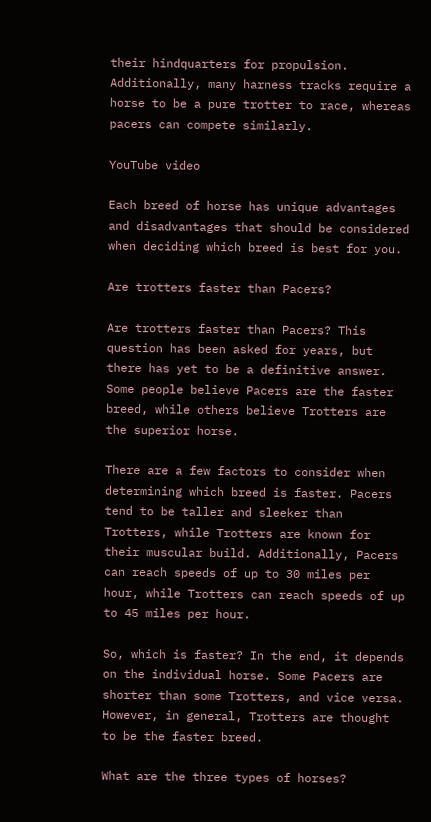their hindquarters for propulsion. Additionally, many harness tracks require a horse to be a pure trotter to race, whereas pacers can compete similarly.

YouTube video

Each breed of horse has unique advantages and disadvantages that should be considered when deciding which breed is best for you.

Are trotters faster than Pacers?

Are trotters faster than Pacers? This question has been asked for years, but there has yet to be a definitive answer. Some people believe Pacers are the faster breed, while others believe Trotters are the superior horse.

There are a few factors to consider when determining which breed is faster. Pacers tend to be taller and sleeker than Trotters, while Trotters are known for their muscular build. Additionally, Pacers can reach speeds of up to 30 miles per hour, while Trotters can reach speeds of up to 45 miles per hour.

So, which is faster? In the end, it depends on the individual horse. Some Pacers are shorter than some Trotters, and vice versa. However, in general, Trotters are thought to be the faster breed.

What are the three types of horses?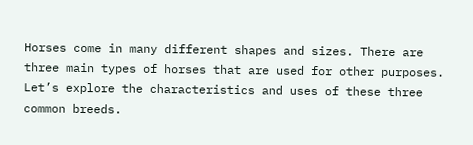Horses come in many different shapes and sizes. There are three main types of horses that are used for other purposes. Let’s explore the characteristics and uses of these three common breeds.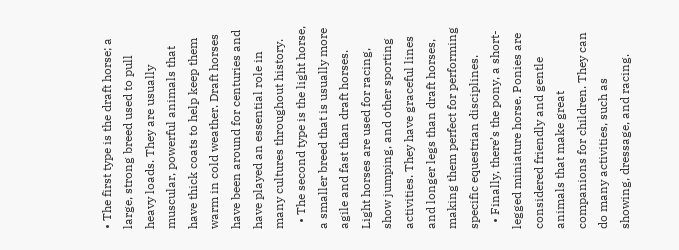• The first type is the draft horse; a large, strong breed used to pull heavy loads. They are usually muscular, powerful animals that have thick coats to help keep them warm in cold weather. Draft horses have been around for centuries and have played an essential role in many cultures throughout history.
  • The second type is the light horse, a smaller breed that is usually more agile and fast than draft horses. Light horses are used for racing, show jumping, and other sporting activities. They have graceful lines and longer legs than draft horses, making them perfect for performing specific equestrian disciplines.
  • Finally, there’s the pony, a short-legged miniature horse. Ponies are considered friendly and gentle animals that make great companions for children. They can do many activities, such as showing, dressage, and racing.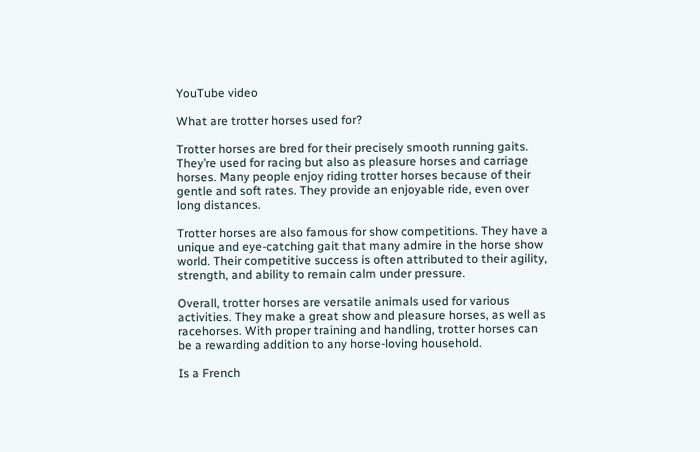YouTube video

What are trotter horses used for?

Trotter horses are bred for their precisely smooth running gaits. They’re used for racing but also as pleasure horses and carriage horses. Many people enjoy riding trotter horses because of their gentle and soft rates. They provide an enjoyable ride, even over long distances.

Trotter horses are also famous for show competitions. They have a unique and eye-catching gait that many admire in the horse show world. Their competitive success is often attributed to their agility, strength, and ability to remain calm under pressure.

Overall, trotter horses are versatile animals used for various activities. They make a great show and pleasure horses, as well as racehorses. With proper training and handling, trotter horses can be a rewarding addition to any horse-loving household.

Is a French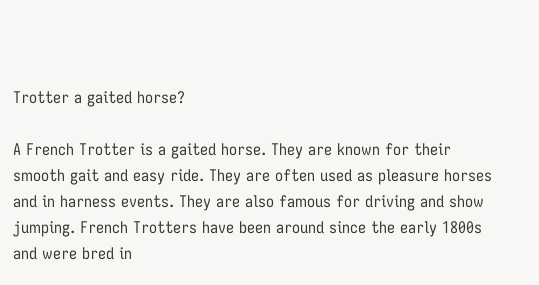Trotter a gaited horse?

A French Trotter is a gaited horse. They are known for their smooth gait and easy ride. They are often used as pleasure horses and in harness events. They are also famous for driving and show jumping. French Trotters have been around since the early 1800s and were bred in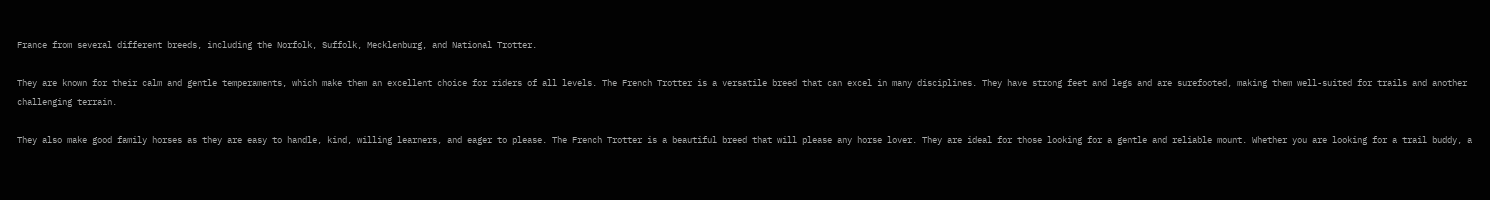France from several different breeds, including the Norfolk, Suffolk, Mecklenburg, and National Trotter.

They are known for their calm and gentle temperaments, which make them an excellent choice for riders of all levels. The French Trotter is a versatile breed that can excel in many disciplines. They have strong feet and legs and are surefooted, making them well-suited for trails and another challenging terrain.

They also make good family horses as they are easy to handle, kind, willing learners, and eager to please. The French Trotter is a beautiful breed that will please any horse lover. They are ideal for those looking for a gentle and reliable mount. Whether you are looking for a trail buddy, a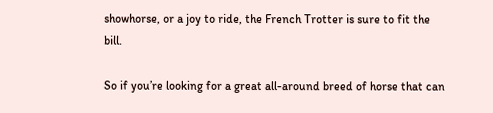showhorse, or a joy to ride, the French Trotter is sure to fit the bill.

So if you’re looking for a great all-around breed of horse that can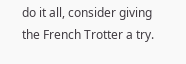do it all, consider giving the French Trotter a try.